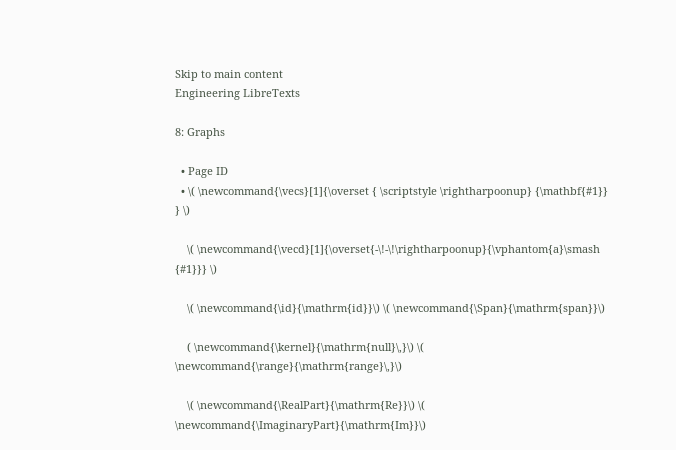Skip to main content
Engineering LibreTexts

8: Graphs

  • Page ID
  • \( \newcommand{\vecs}[1]{\overset { \scriptstyle \rightharpoonup} {\mathbf{#1}} } \)

    \( \newcommand{\vecd}[1]{\overset{-\!-\!\rightharpoonup}{\vphantom{a}\smash {#1}}} \)

    \( \newcommand{\id}{\mathrm{id}}\) \( \newcommand{\Span}{\mathrm{span}}\)

    ( \newcommand{\kernel}{\mathrm{null}\,}\) \( \newcommand{\range}{\mathrm{range}\,}\)

    \( \newcommand{\RealPart}{\mathrm{Re}}\) \( \newcommand{\ImaginaryPart}{\mathrm{Im}}\)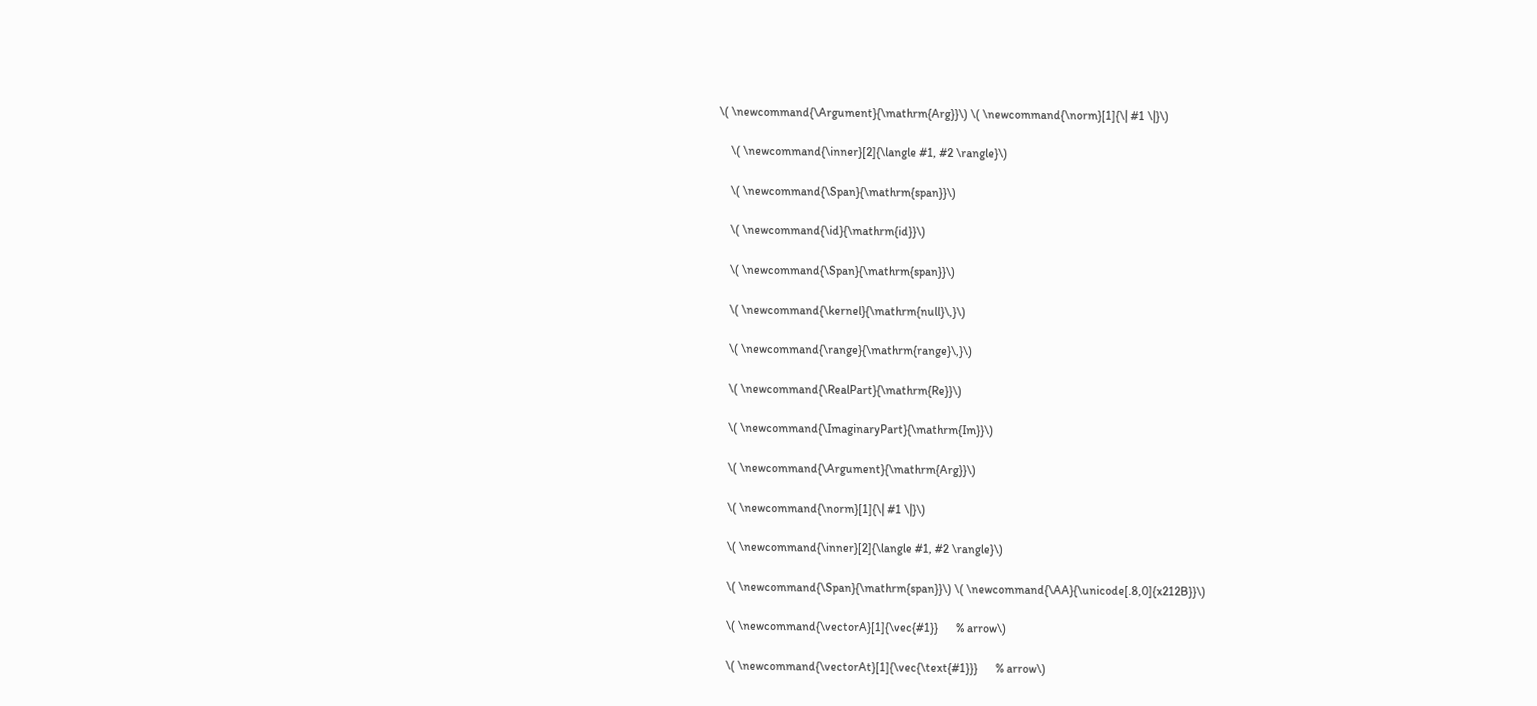\( \newcommand{\Argument}{\mathrm{Arg}}\) \( \newcommand{\norm}[1]{\| #1 \|}\)

    \( \newcommand{\inner}[2]{\langle #1, #2 \rangle}\)

    \( \newcommand{\Span}{\mathrm{span}}\)

    \( \newcommand{\id}{\mathrm{id}}\)

    \( \newcommand{\Span}{\mathrm{span}}\)

    \( \newcommand{\kernel}{\mathrm{null}\,}\)

    \( \newcommand{\range}{\mathrm{range}\,}\)

    \( \newcommand{\RealPart}{\mathrm{Re}}\)

    \( \newcommand{\ImaginaryPart}{\mathrm{Im}}\)

    \( \newcommand{\Argument}{\mathrm{Arg}}\)

    \( \newcommand{\norm}[1]{\| #1 \|}\)

    \( \newcommand{\inner}[2]{\langle #1, #2 \rangle}\)

    \( \newcommand{\Span}{\mathrm{span}}\) \( \newcommand{\AA}{\unicode[.8,0]{x212B}}\)

    \( \newcommand{\vectorA}[1]{\vec{#1}}      % arrow\)

    \( \newcommand{\vectorAt}[1]{\vec{\text{#1}}}      % arrow\)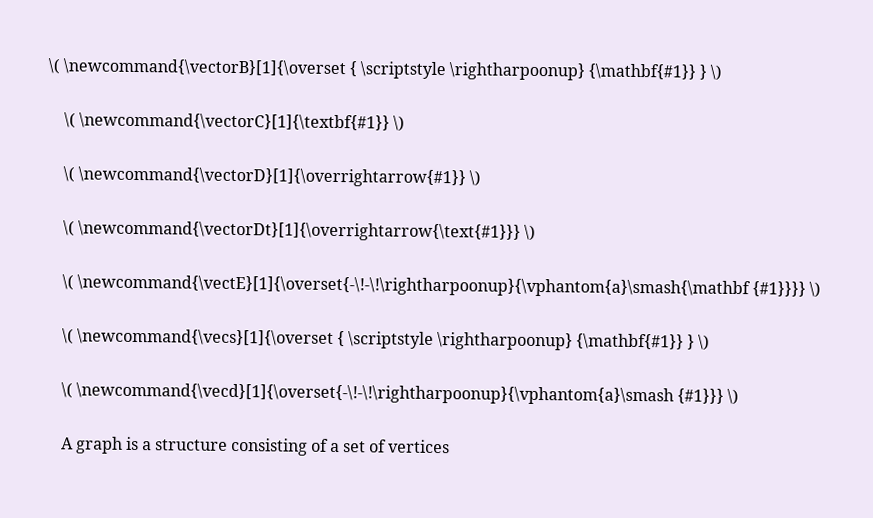\( \newcommand{\vectorB}[1]{\overset { \scriptstyle \rightharpoonup} {\mathbf{#1}} } \)

    \( \newcommand{\vectorC}[1]{\textbf{#1}} \)

    \( \newcommand{\vectorD}[1]{\overrightarrow{#1}} \)

    \( \newcommand{\vectorDt}[1]{\overrightarrow{\text{#1}}} \)

    \( \newcommand{\vectE}[1]{\overset{-\!-\!\rightharpoonup}{\vphantom{a}\smash{\mathbf {#1}}}} \)

    \( \newcommand{\vecs}[1]{\overset { \scriptstyle \rightharpoonup} {\mathbf{#1}} } \)

    \( \newcommand{\vecd}[1]{\overset{-\!-\!\rightharpoonup}{\vphantom{a}\smash {#1}}} \)

    A graph is a structure consisting of a set of vertices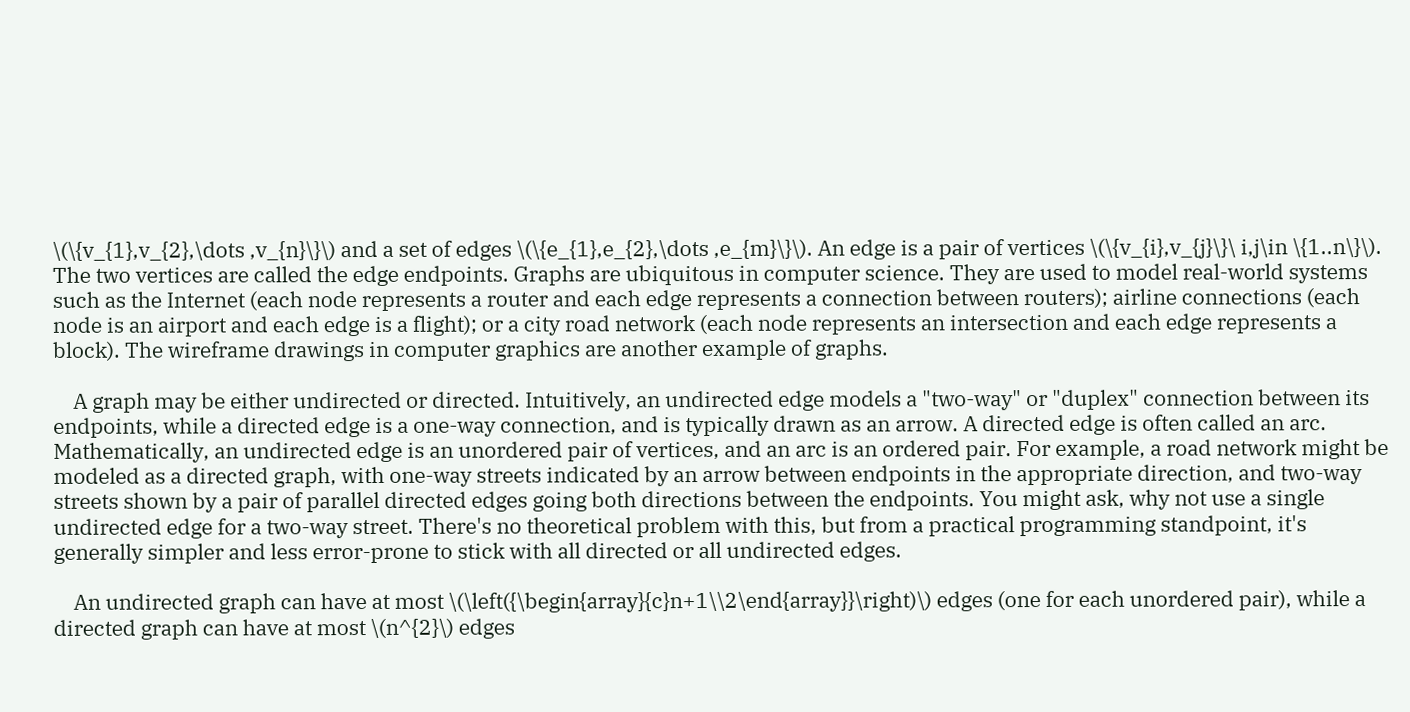\(\{v_{1},v_{2},\dots ,v_{n}\}\) and a set of edges \(\{e_{1},e_{2},\dots ,e_{m}\}\). An edge is a pair of vertices \(\{v_{i},v_{j}\}\ i,j\in \{1..n\}\). The two vertices are called the edge endpoints. Graphs are ubiquitous in computer science. They are used to model real-world systems such as the Internet (each node represents a router and each edge represents a connection between routers); airline connections (each node is an airport and each edge is a flight); or a city road network (each node represents an intersection and each edge represents a block). The wireframe drawings in computer graphics are another example of graphs.

    A graph may be either undirected or directed. Intuitively, an undirected edge models a "two-way" or "duplex" connection between its endpoints, while a directed edge is a one-way connection, and is typically drawn as an arrow. A directed edge is often called an arc. Mathematically, an undirected edge is an unordered pair of vertices, and an arc is an ordered pair. For example, a road network might be modeled as a directed graph, with one-way streets indicated by an arrow between endpoints in the appropriate direction, and two-way streets shown by a pair of parallel directed edges going both directions between the endpoints. You might ask, why not use a single undirected edge for a two-way street. There's no theoretical problem with this, but from a practical programming standpoint, it's generally simpler and less error-prone to stick with all directed or all undirected edges.

    An undirected graph can have at most \(\left({\begin{array}{c}n+1\\2\end{array}}\right)\) edges (one for each unordered pair), while a directed graph can have at most \(n^{2}\) edges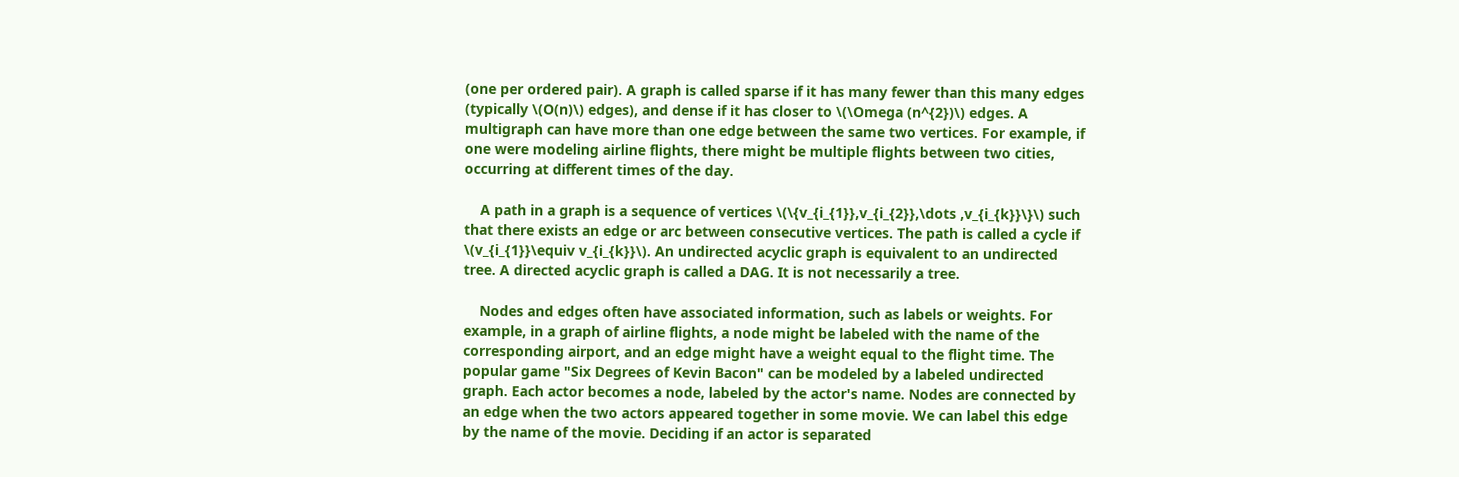(one per ordered pair). A graph is called sparse if it has many fewer than this many edges (typically \(O(n)\) edges), and dense if it has closer to \(\Omega (n^{2})\) edges. A multigraph can have more than one edge between the same two vertices. For example, if one were modeling airline flights, there might be multiple flights between two cities, occurring at different times of the day.

    A path in a graph is a sequence of vertices \(\{v_{i_{1}},v_{i_{2}},\dots ,v_{i_{k}}\}\) such that there exists an edge or arc between consecutive vertices. The path is called a cycle if \(v_{i_{1}}\equiv v_{i_{k}}\). An undirected acyclic graph is equivalent to an undirected tree. A directed acyclic graph is called a DAG. It is not necessarily a tree.

    Nodes and edges often have associated information, such as labels or weights. For example, in a graph of airline flights, a node might be labeled with the name of the corresponding airport, and an edge might have a weight equal to the flight time. The popular game "Six Degrees of Kevin Bacon" can be modeled by a labeled undirected graph. Each actor becomes a node, labeled by the actor's name. Nodes are connected by an edge when the two actors appeared together in some movie. We can label this edge by the name of the movie. Deciding if an actor is separated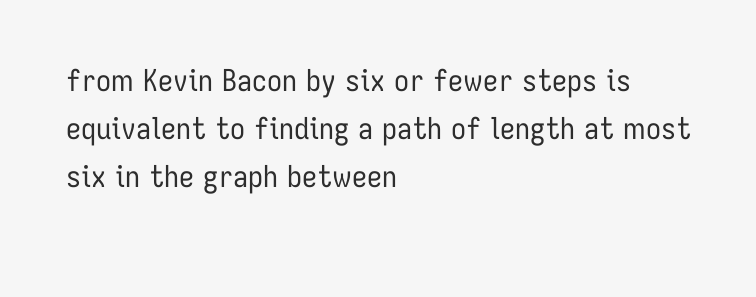from Kevin Bacon by six or fewer steps is equivalent to finding a path of length at most six in the graph between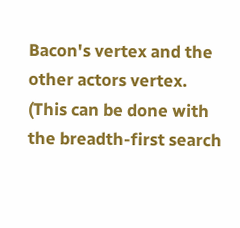Bacon's vertex and the other actors vertex. (This can be done with the breadth-first search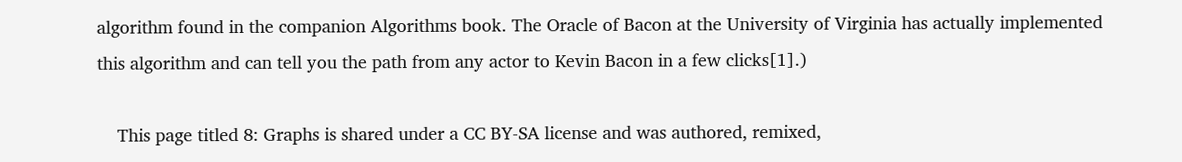algorithm found in the companion Algorithms book. The Oracle of Bacon at the University of Virginia has actually implemented this algorithm and can tell you the path from any actor to Kevin Bacon in a few clicks[1].)

    This page titled 8: Graphs is shared under a CC BY-SA license and was authored, remixed,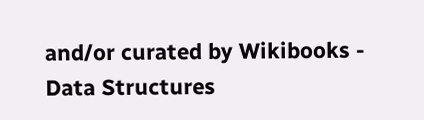and/or curated by Wikibooks - Data Structures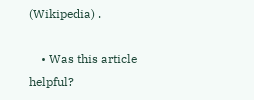(Wikipedia) .

    • Was this article helpful?